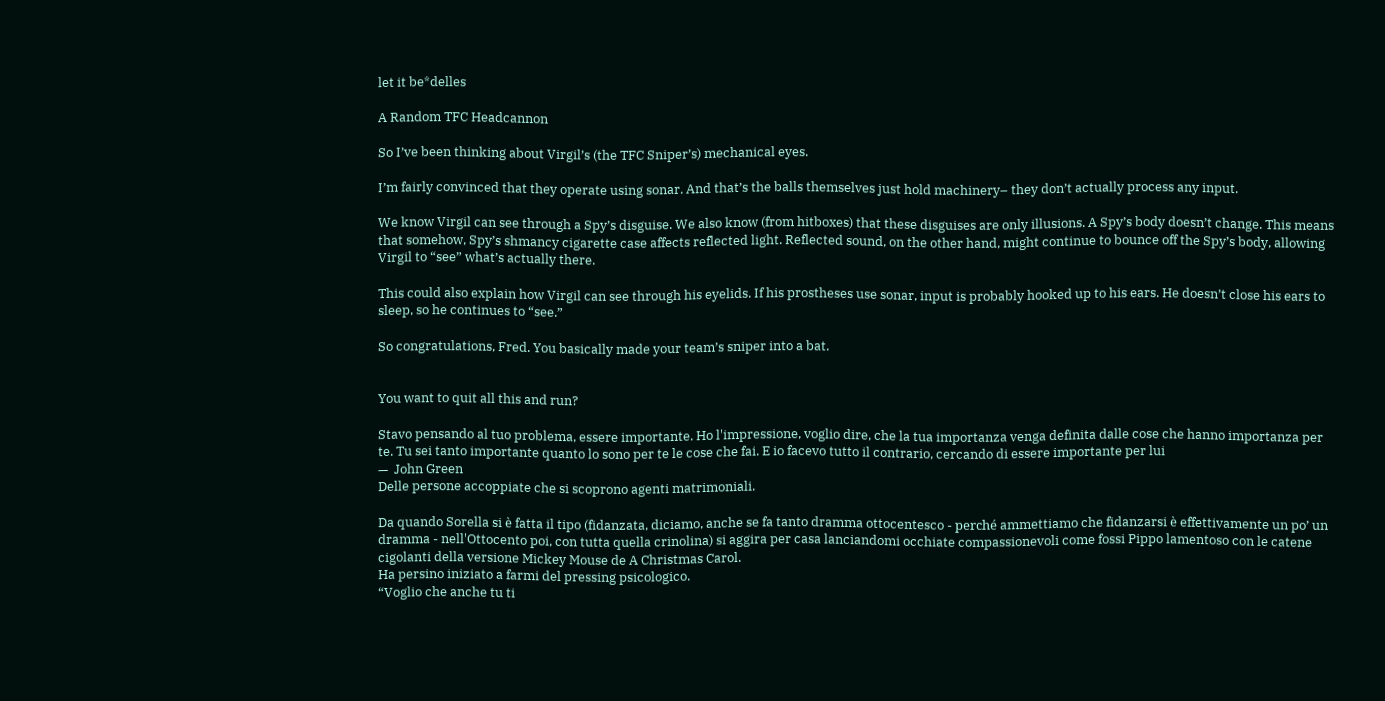let it be*delles

A Random TFC Headcannon

So I’ve been thinking about Virgil’s (the TFC Sniper’s) mechanical eyes.

I’m fairly convinced that they operate using sonar. And that’s the balls themselves just hold machinery– they don’t actually process any input.

We know Virgil can see through a Spy’s disguise. We also know (from hitboxes) that these disguises are only illusions. A Spy’s body doesn’t change. This means that somehow, Spy’s shmancy cigarette case affects reflected light. Reflected sound, on the other hand, might continue to bounce off the Spy’s body, allowing Virgil to “see” what’s actually there.

This could also explain how Virgil can see through his eyelids. If his prostheses use sonar, input is probably hooked up to his ears. He doesn’t close his ears to sleep, so he continues to “see.”

So congratulations, Fred. You basically made your team’s sniper into a bat.


You want to quit all this and run?

Stavo pensando al tuo problema, essere importante. Ho l'impressione, voglio dire, che la tua importanza venga definita dalle cose che hanno importanza per te. Tu sei tanto importante quanto lo sono per te le cose che fai. E io facevo tutto il contrario, cercando di essere importante per lui
—  John Green
Delle persone accoppiate che si scoprono agenti matrimoniali.

Da quando Sorella si è fatta il tipo (fidanzata, diciamo, anche se fa tanto dramma ottocentesco - perché ammettiamo che fidanzarsi è effettivamente un po’ un dramma - nell'Ottocento poi, con tutta quella crinolina) si aggira per casa lanciandomi occhiate compassionevoli come fossi Pippo lamentoso con le catene cigolanti della versione Mickey Mouse de A Christmas Carol.
Ha persino iniziato a farmi del pressing psicologico.
“Voglio che anche tu ti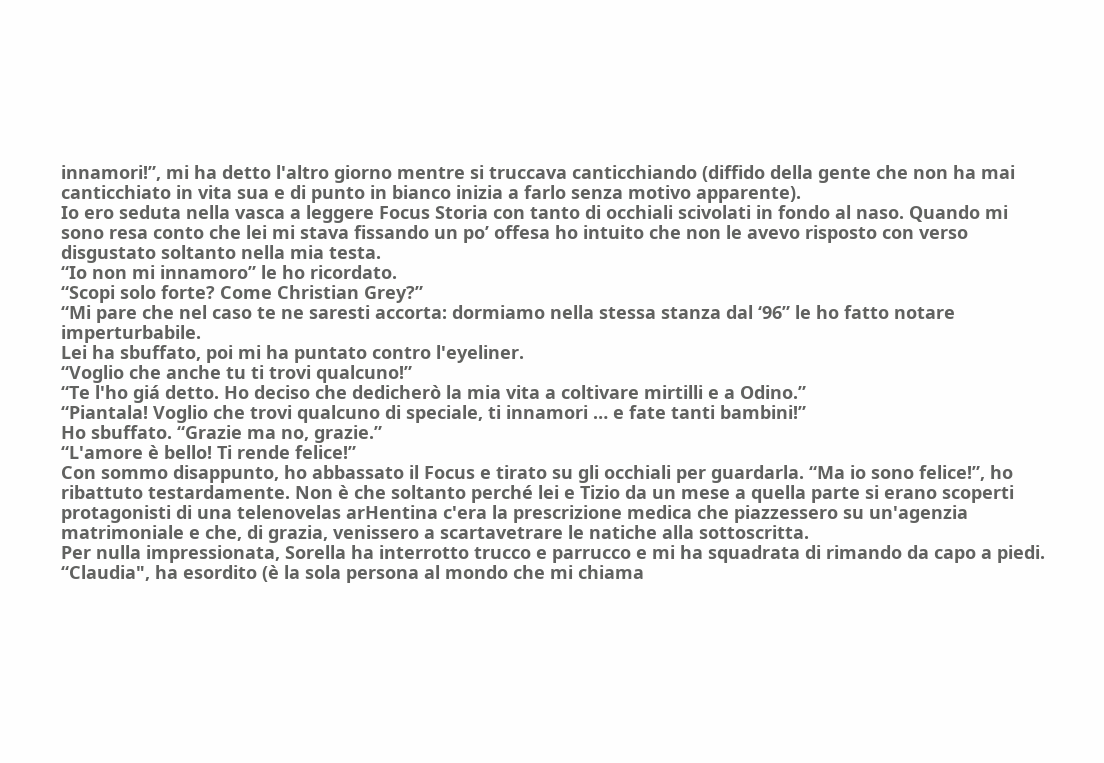innamori!”, mi ha detto l'altro giorno mentre si truccava canticchiando (diffido della gente che non ha mai canticchiato in vita sua e di punto in bianco inizia a farlo senza motivo apparente).
Io ero seduta nella vasca a leggere Focus Storia con tanto di occhiali scivolati in fondo al naso. Quando mi sono resa conto che lei mi stava fissando un po’ offesa ho intuito che non le avevo risposto con verso disgustato soltanto nella mia testa.
“Io non mi innamoro” le ho ricordato.
“Scopi solo forte? Come Christian Grey?”
“Mi pare che nel caso te ne saresti accorta: dormiamo nella stessa stanza dal ‘96” le ho fatto notare imperturbabile.
Lei ha sbuffato, poi mi ha puntato contro l'eyeliner.
“Voglio che anche tu ti trovi qualcuno!”
“Te l'ho giá detto. Ho deciso che dedicherò la mia vita a coltivare mirtilli e a Odino.”
“Piantala! Voglio che trovi qualcuno di speciale, ti innamori … e fate tanti bambini!”
Ho sbuffato. “Grazie ma no, grazie.”
“L'amore è bello! Ti rende felice!”
Con sommo disappunto, ho abbassato il Focus e tirato su gli occhiali per guardarla. “Ma io sono felice!”, ho ribattuto testardamente. Non è che soltanto perché lei e Tizio da un mese a quella parte si erano scoperti protagonisti di una telenovelas arHentina c'era la prescrizione medica che piazzessero su un'agenzia matrimoniale e che, di grazia, venissero a scartavetrare le natiche alla sottoscritta.
Per nulla impressionata, Sorella ha interrotto trucco e parrucco e mi ha squadrata di rimando da capo a piedi.
“Claudia", ha esordito (è la sola persona al mondo che mi chiama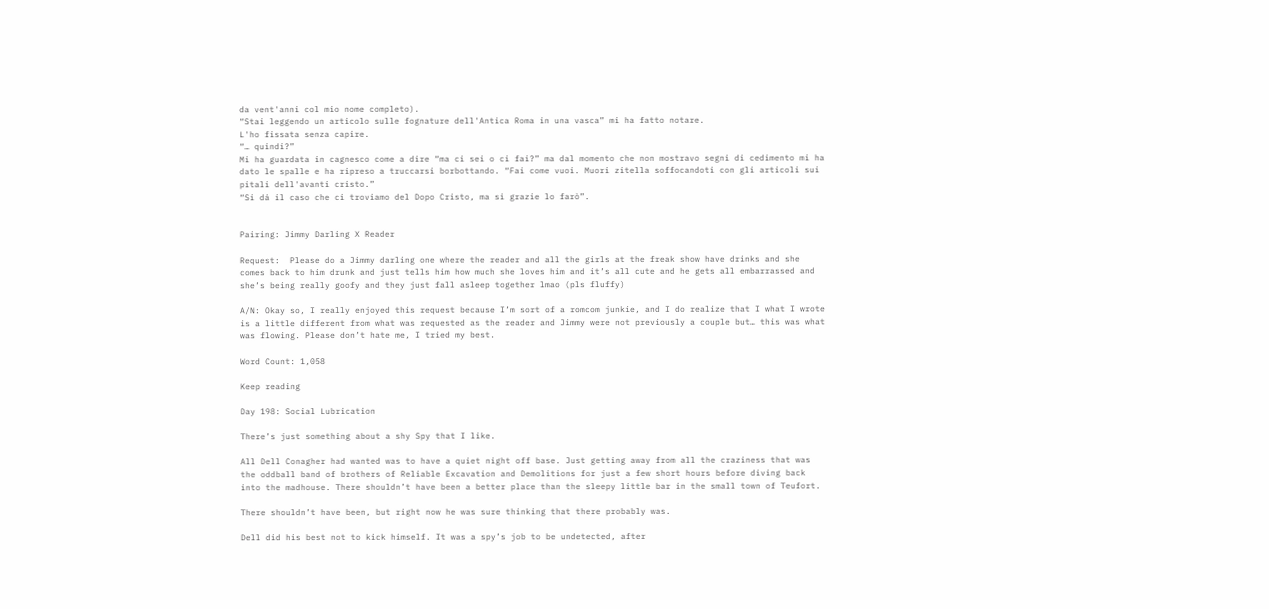da vent'anni col mio nome completo).
“Stai leggendo un articolo sulle fognature dell'Antica Roma in una vasca” mi ha fatto notare.
L'ho fissata senza capire.
“… quindi?”
Mi ha guardata in cagnesco come a dire “ma ci sei o ci fai?” ma dal momento che non mostravo segni di cedimento mi ha dato le spalle e ha ripreso a truccarsi borbottando. “Fai come vuoi. Muori zitella soffocandoti con gli articoli sui pitali dell'avanti cristo.”
“Si dá il caso che ci troviamo del Dopo Cristo, ma sì grazie lo farò”.


Pairing: Jimmy Darling X Reader

Request:  Please do a Jimmy darling one where the reader and all the girls at the freak show have drinks and she comes back to him drunk and just tells him how much she loves him and it’s all cute and he gets all embarrassed and she’s being really goofy and they just fall asleep together lmao (pls fluffy)

A/N: Okay so, I really enjoyed this request because I’m sort of a romcom junkie, and I do realize that I what I wrote is a little different from what was requested as the reader and Jimmy were not previously a couple but… this was what was flowing. Please don’t hate me, I tried my best.

Word Count: 1,058

Keep reading

Day 198: Social Lubrication

There’s just something about a shy Spy that I like.

All Dell Conagher had wanted was to have a quiet night off base. Just getting away from all the craziness that was the oddball band of brothers of Reliable Excavation and Demolitions for just a few short hours before diving back into the madhouse. There shouldn’t have been a better place than the sleepy little bar in the small town of Teufort.

There shouldn’t have been, but right now he was sure thinking that there probably was.

Dell did his best not to kick himself. It was a spy’s job to be undetected, after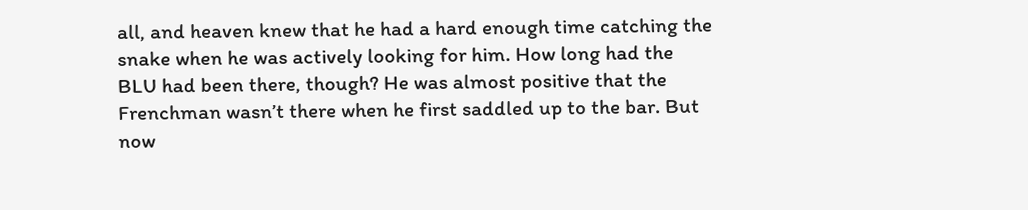all, and heaven knew that he had a hard enough time catching the snake when he was actively looking for him. How long had the BLU had been there, though? He was almost positive that the Frenchman wasn’t there when he first saddled up to the bar. But now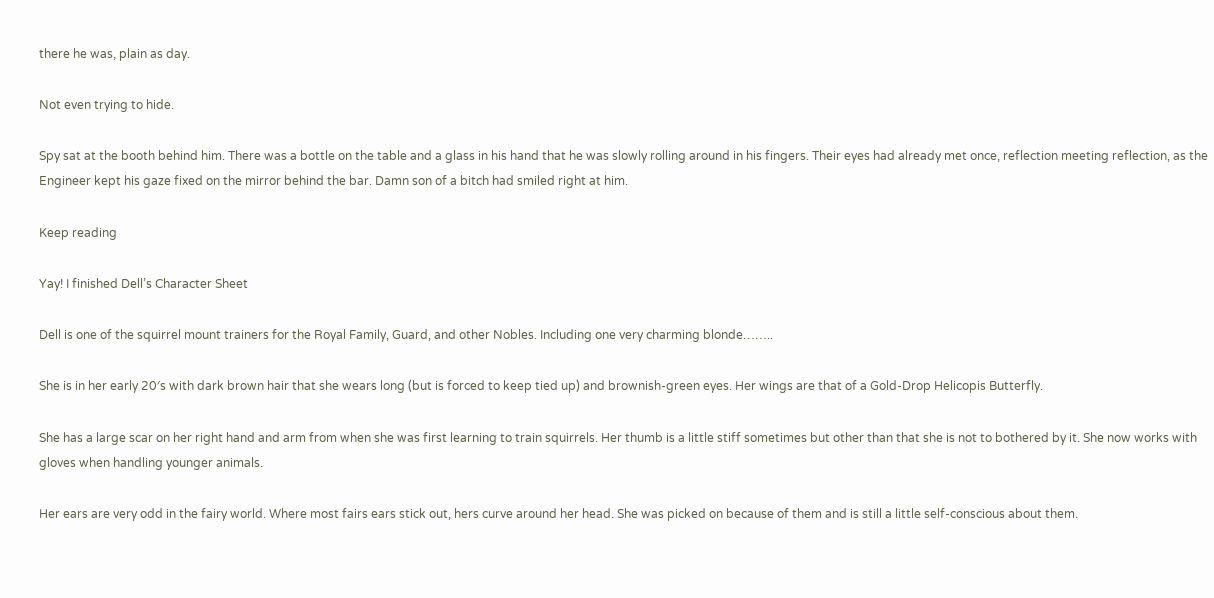there he was, plain as day.

Not even trying to hide.

Spy sat at the booth behind him. There was a bottle on the table and a glass in his hand that he was slowly rolling around in his fingers. Their eyes had already met once, reflection meeting reflection, as the Engineer kept his gaze fixed on the mirror behind the bar. Damn son of a bitch had smiled right at him.

Keep reading

Yay! I finished Dell’s Character Sheet

Dell is one of the squirrel mount trainers for the Royal Family, Guard, and other Nobles. Including one very charming blonde……..

She is in her early 20′s with dark brown hair that she wears long (but is forced to keep tied up) and brownish-green eyes. Her wings are that of a Gold-Drop Helicopis Butterfly.

She has a large scar on her right hand and arm from when she was first learning to train squirrels. Her thumb is a little stiff sometimes but other than that she is not to bothered by it. She now works with gloves when handling younger animals.

Her ears are very odd in the fairy world. Where most fairs ears stick out, hers curve around her head. She was picked on because of them and is still a little self-conscious about them.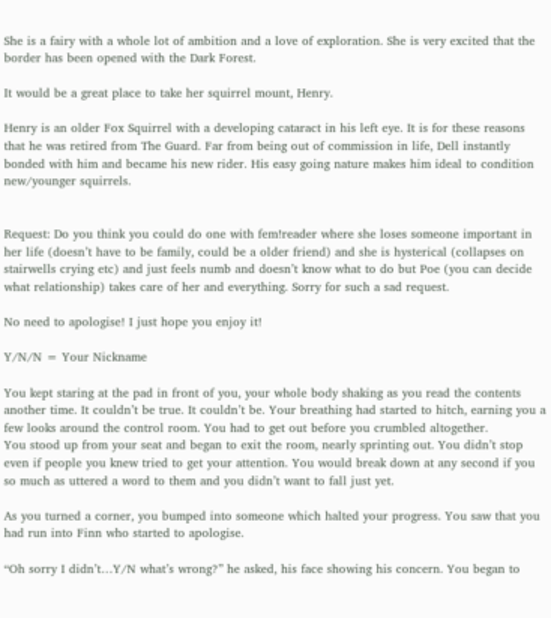She is a fairy with a whole lot of ambition and a love of exploration. She is very excited that the border has been opened with the Dark Forest.

It would be a great place to take her squirrel mount, Henry.

Henry is an older Fox Squirrel with a developing cataract in his left eye. It is for these reasons that he was retired from The Guard. Far from being out of commission in life, Dell instantly bonded with him and became his new rider. His easy going nature makes him ideal to condition new/younger squirrels.


Request: Do you think you could do one with fem!reader where she loses someone important in her life (doesn’t have to be family, could be a older friend) and she is hysterical (collapses on stairwells crying etc) and just feels numb and doesn’t know what to do but Poe (you can decide what relationship) takes care of her and everything. Sorry for such a sad request.

No need to apologise! I just hope you enjoy it!

Y/N/N = Your Nickname

You kept staring at the pad in front of you, your whole body shaking as you read the contents another time. It couldn’t be true. It couldn’t be. Your breathing had started to hitch, earning you a few looks around the control room. You had to get out before you crumbled altogether.
You stood up from your seat and began to exit the room, nearly sprinting out. You didn’t stop even if people you knew tried to get your attention. You would break down at any second if you so much as uttered a word to them and you didn’t want to fall just yet.

As you turned a corner, you bumped into someone which halted your progress. You saw that you had run into Finn who started to apologise.

“Oh sorry I didn’t…Y/N what’s wrong?” he asked, his face showing his concern. You began to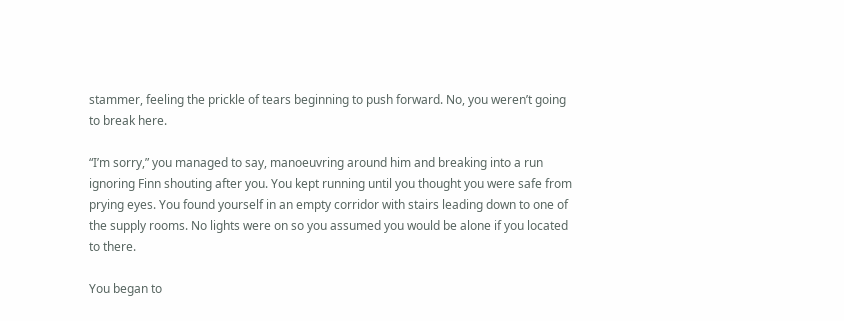stammer, feeling the prickle of tears beginning to push forward. No, you weren’t going to break here.

“I’m sorry,” you managed to say, manoeuvring around him and breaking into a run ignoring Finn shouting after you. You kept running until you thought you were safe from prying eyes. You found yourself in an empty corridor with stairs leading down to one of the supply rooms. No lights were on so you assumed you would be alone if you located to there.

You began to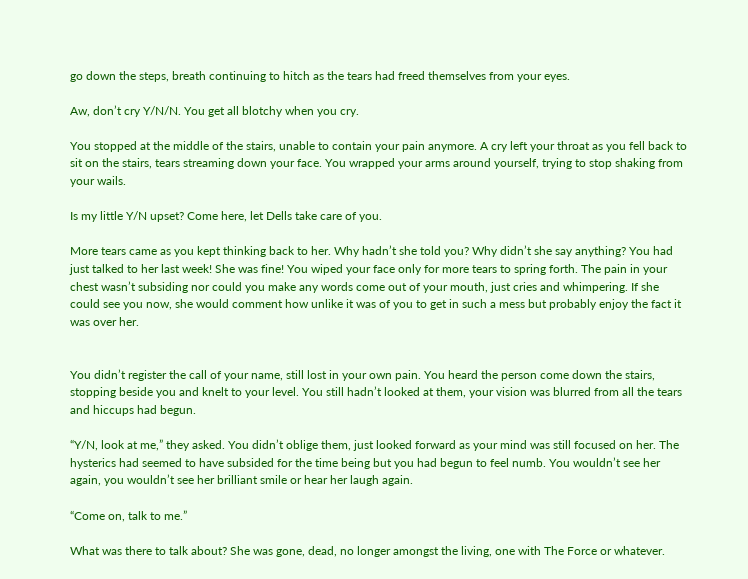go down the steps, breath continuing to hitch as the tears had freed themselves from your eyes.

Aw, don’t cry Y/N/N. You get all blotchy when you cry.

You stopped at the middle of the stairs, unable to contain your pain anymore. A cry left your throat as you fell back to sit on the stairs, tears streaming down your face. You wrapped your arms around yourself, trying to stop shaking from your wails.

Is my little Y/N upset? Come here, let Dells take care of you.

More tears came as you kept thinking back to her. Why hadn’t she told you? Why didn’t she say anything? You had just talked to her last week! She was fine! You wiped your face only for more tears to spring forth. The pain in your chest wasn’t subsiding nor could you make any words come out of your mouth, just cries and whimpering. If she could see you now, she would comment how unlike it was of you to get in such a mess but probably enjoy the fact it was over her.


You didn’t register the call of your name, still lost in your own pain. You heard the person come down the stairs, stopping beside you and knelt to your level. You still hadn’t looked at them, your vision was blurred from all the tears and hiccups had begun.

“Y/N, look at me,” they asked. You didn’t oblige them, just looked forward as your mind was still focused on her. The hysterics had seemed to have subsided for the time being but you had begun to feel numb. You wouldn’t see her again, you wouldn’t see her brilliant smile or hear her laugh again.

“Come on, talk to me.”

What was there to talk about? She was gone, dead, no longer amongst the living, one with The Force or whatever.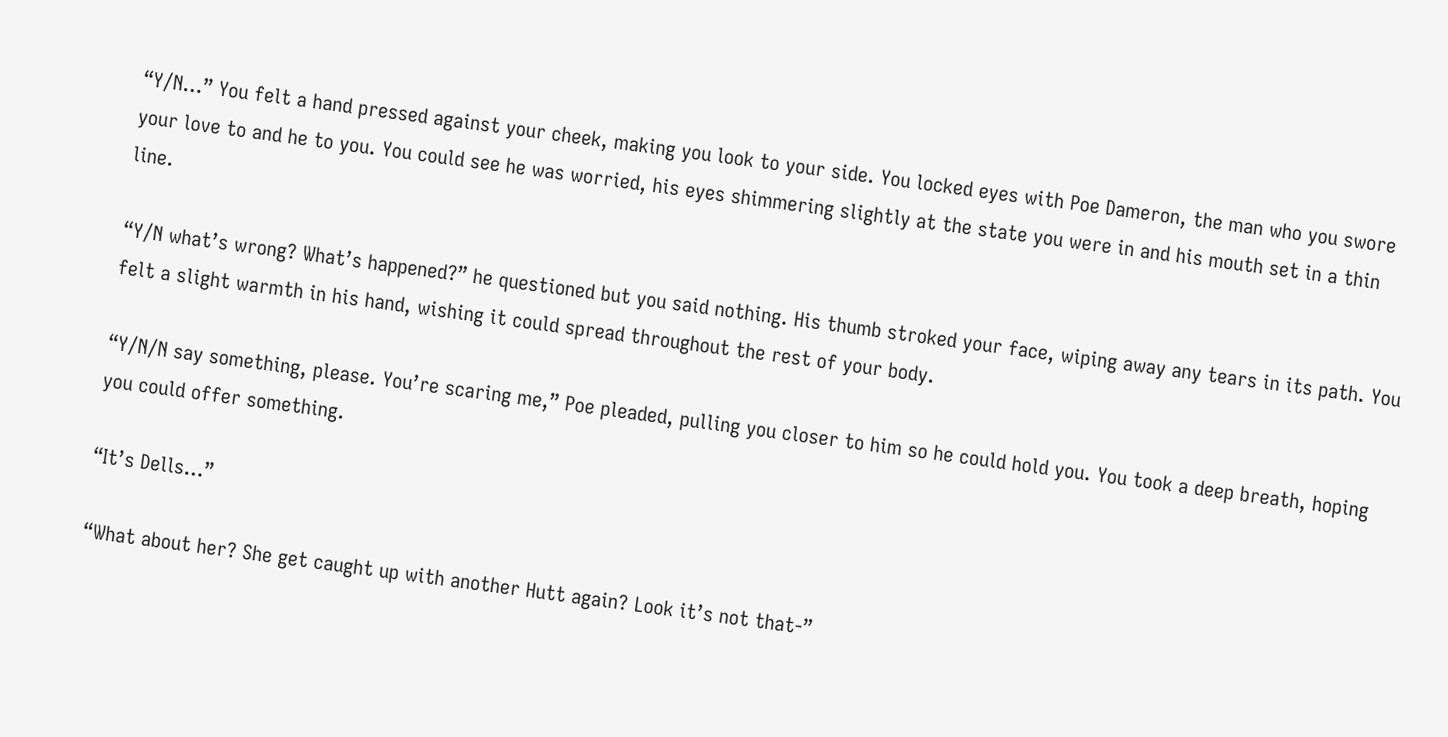“Y/N…” You felt a hand pressed against your cheek, making you look to your side. You locked eyes with Poe Dameron, the man who you swore your love to and he to you. You could see he was worried, his eyes shimmering slightly at the state you were in and his mouth set in a thin line.

“Y/N what’s wrong? What’s happened?” he questioned but you said nothing. His thumb stroked your face, wiping away any tears in its path. You felt a slight warmth in his hand, wishing it could spread throughout the rest of your body.

“Y/N/N say something, please. You’re scaring me,” Poe pleaded, pulling you closer to him so he could hold you. You took a deep breath, hoping you could offer something.

“It’s Dells…”

“What about her? She get caught up with another Hutt again? Look it’s not that-”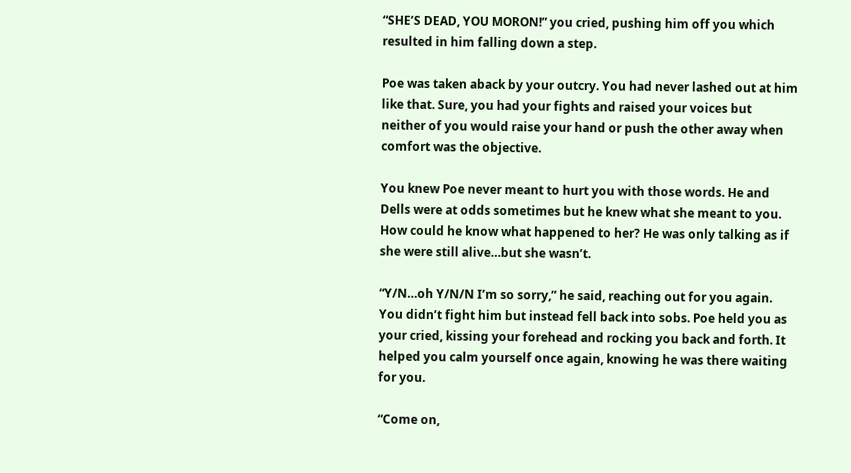“SHE’S DEAD, YOU MORON!” you cried, pushing him off you which resulted in him falling down a step.

Poe was taken aback by your outcry. You had never lashed out at him like that. Sure, you had your fights and raised your voices but neither of you would raise your hand or push the other away when comfort was the objective.

You knew Poe never meant to hurt you with those words. He and Dells were at odds sometimes but he knew what she meant to you. How could he know what happened to her? He was only talking as if she were still alive…but she wasn’t.

“Y/N…oh Y/N/N I’m so sorry,” he said, reaching out for you again. You didn’t fight him but instead fell back into sobs. Poe held you as your cried, kissing your forehead and rocking you back and forth. It helped you calm yourself once again, knowing he was there waiting for you.

“Come on,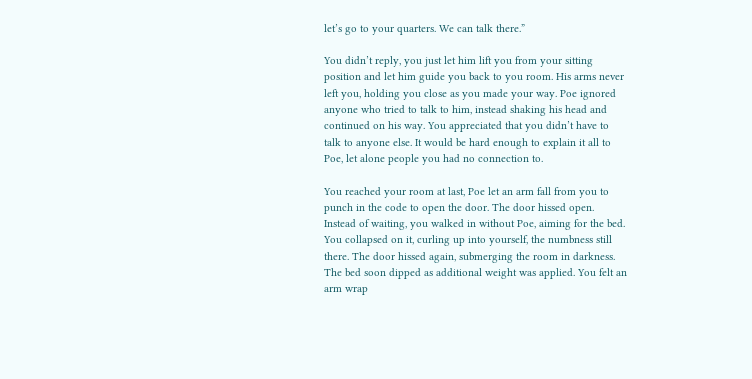let’s go to your quarters. We can talk there.”

You didn’t reply, you just let him lift you from your sitting position and let him guide you back to you room. His arms never left you, holding you close as you made your way. Poe ignored anyone who tried to talk to him, instead shaking his head and continued on his way. You appreciated that you didn’t have to talk to anyone else. It would be hard enough to explain it all to Poe, let alone people you had no connection to.

You reached your room at last, Poe let an arm fall from you to punch in the code to open the door. The door hissed open. Instead of waiting, you walked in without Poe, aiming for the bed. You collapsed on it, curling up into yourself, the numbness still there. The door hissed again, submerging the room in darkness. The bed soon dipped as additional weight was applied. You felt an arm wrap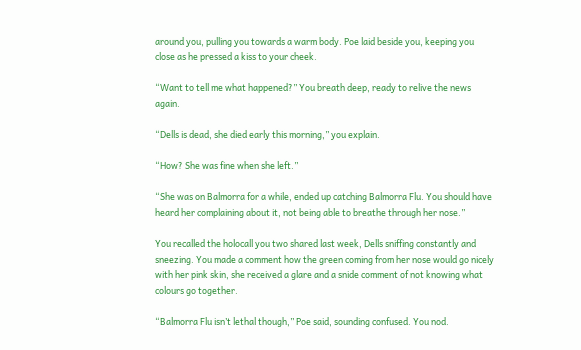around you, pulling you towards a warm body. Poe laid beside you, keeping you close as he pressed a kiss to your cheek.

“Want to tell me what happened?” You breath deep, ready to relive the news again.

“Dells is dead, she died early this morning,” you explain.

“How? She was fine when she left.”

“She was on Balmorra for a while, ended up catching Balmorra Flu. You should have heard her complaining about it, not being able to breathe through her nose.”

You recalled the holocall you two shared last week, Dells sniffing constantly and sneezing. You made a comment how the green coming from her nose would go nicely with her pink skin, she received a glare and a snide comment of not knowing what colours go together.

“Balmorra Flu isn’t lethal though,” Poe said, sounding confused. You nod.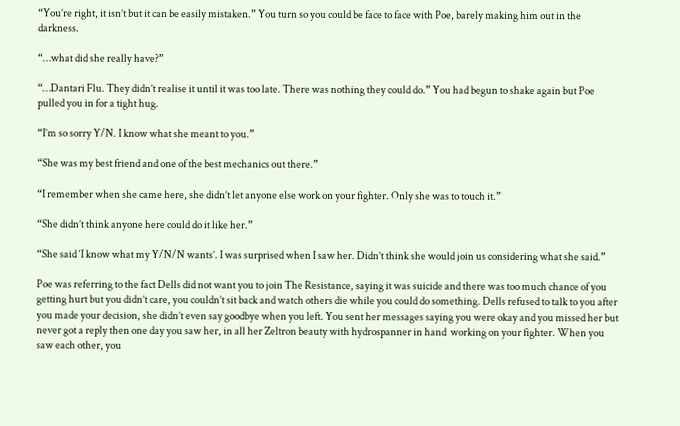“You’re right, it isn’t but it can be easily mistaken.” You turn so you could be face to face with Poe, barely making him out in the darkness.

“…what did she really have?”

“…Dantari Flu. They didn’t realise it until it was too late. There was nothing they could do.” You had begun to shake again but Poe pulled you in for a tight hug.

“I’m so sorry Y/N. I know what she meant to you.”

“She was my best friend and one of the best mechanics out there.”

“I remember when she came here, she didn’t let anyone else work on your fighter. Only she was to touch it.”

“She didn’t think anyone here could do it like her.”

“She said ‘I know what my Y/N/N wants’. I was surprised when I saw her. Didn’t think she would join us considering what she said.”

Poe was referring to the fact Dells did not want you to join The Resistance, saying it was suicide and there was too much chance of you getting hurt but you didn’t care, you couldn’t sit back and watch others die while you could do something. Dells refused to talk to you after you made your decision, she didn’t even say goodbye when you left. You sent her messages saying you were okay and you missed her but never got a reply then one day you saw her, in all her Zeltron beauty with hydrospanner in hand  working on your fighter. When you saw each other, you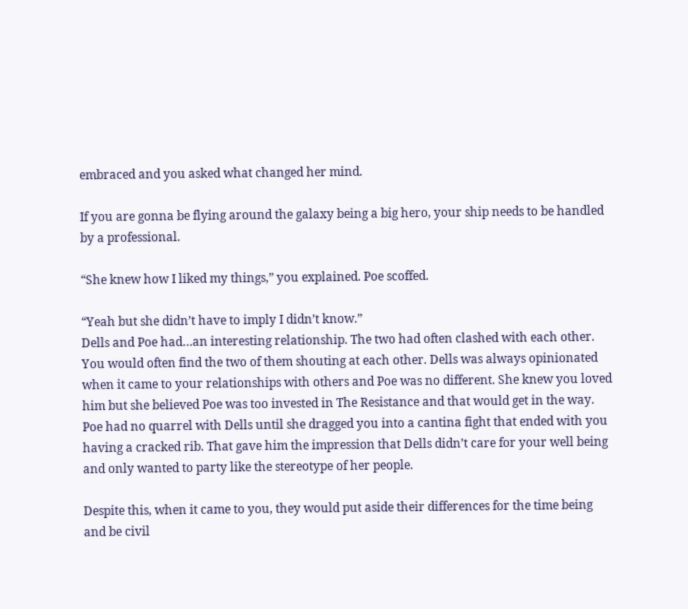embraced and you asked what changed her mind.

If you are gonna be flying around the galaxy being a big hero, your ship needs to be handled by a professional.

“She knew how I liked my things,” you explained. Poe scoffed.

“Yeah but she didn’t have to imply I didn’t know.”
Dells and Poe had…an interesting relationship. The two had often clashed with each other. You would often find the two of them shouting at each other. Dells was always opinionated when it came to your relationships with others and Poe was no different. She knew you loved him but she believed Poe was too invested in The Resistance and that would get in the way. Poe had no quarrel with Dells until she dragged you into a cantina fight that ended with you having a cracked rib. That gave him the impression that Dells didn’t care for your well being and only wanted to party like the stereotype of her people.

Despite this, when it came to you, they would put aside their differences for the time being and be civil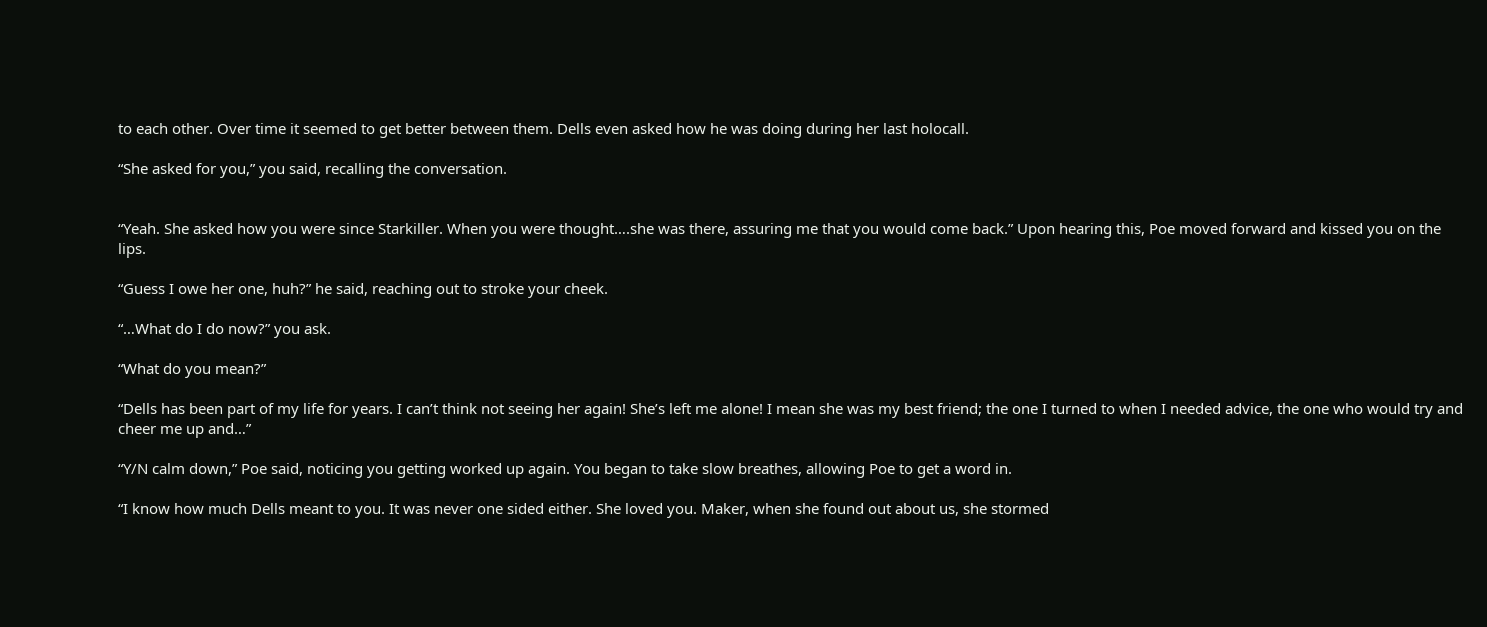to each other. Over time it seemed to get better between them. Dells even asked how he was doing during her last holocall.

“She asked for you,” you said, recalling the conversation.


“Yeah. She asked how you were since Starkiller. When you were thought….she was there, assuring me that you would come back.” Upon hearing this, Poe moved forward and kissed you on the lips.

“Guess I owe her one, huh?” he said, reaching out to stroke your cheek.

“…What do I do now?” you ask.

“What do you mean?”

“Dells has been part of my life for years. I can’t think not seeing her again! She’s left me alone! I mean she was my best friend; the one I turned to when I needed advice, the one who would try and cheer me up and…”

“Y/N calm down,” Poe said, noticing you getting worked up again. You began to take slow breathes, allowing Poe to get a word in.

“I know how much Dells meant to you. It was never one sided either. She loved you. Maker, when she found out about us, she stormed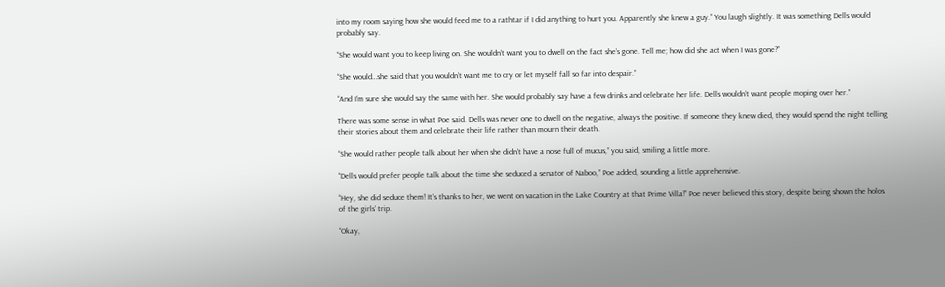into my room saying how she would feed me to a rathtar if I did anything to hurt you. Apparently she knew a guy.” You laugh slightly. It was something Dells would probably say.

“She would want you to keep living on. She wouldn’t want you to dwell on the fact she’s gone. Tell me; how did she act when I was gone?”

“She would…she said that you wouldn’t want me to cry or let myself fall so far into despair.”

“And I’m sure she would say the same with her. She would probably say have a few drinks and celebrate her life. Dells wouldn’t want people moping over her.”

There was some sense in what Poe said. Dells was never one to dwell on the negative, always the positive. If someone they knew died, they would spend the night telling their stories about them and celebrate their life rather than mourn their death.

“She would rather people talk about her when she didn’t have a nose full of mucus,” you said, smiling a little more.

“Dells would prefer people talk about the time she seduced a senator of Naboo,” Poe added, sounding a little apprehensive.

“Hey, she did seduce them! It’s thanks to her, we went on vacation in the Lake Country at that Prime Villa!” Poe never believed this story, despite being shown the holos of the girls’ trip.

“Okay,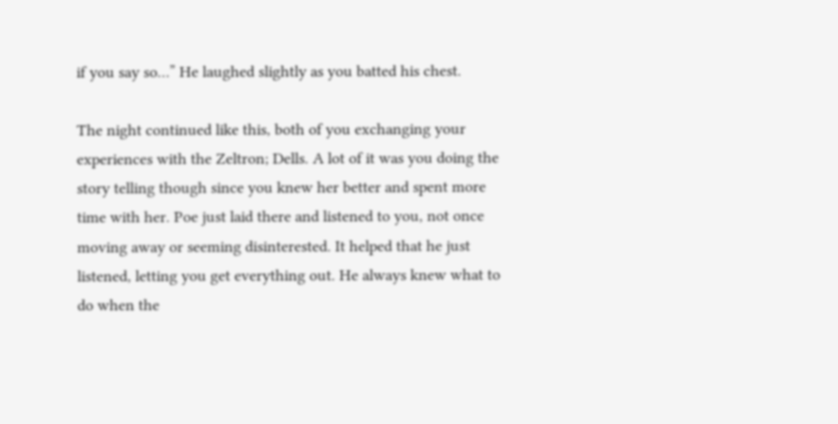if you say so…” He laughed slightly as you batted his chest.

The night continued like this, both of you exchanging your experiences with the Zeltron; Dells. A lot of it was you doing the story telling though since you knew her better and spent more time with her. Poe just laid there and listened to you, not once moving away or seeming disinterested. It helped that he just listened, letting you get everything out. He always knew what to do when the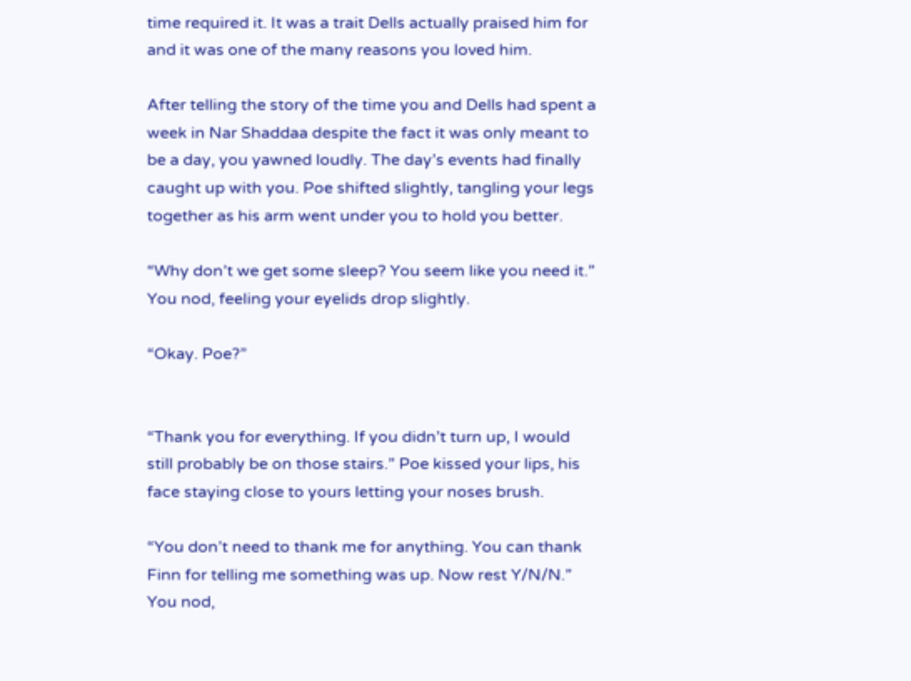time required it. It was a trait Dells actually praised him for and it was one of the many reasons you loved him.

After telling the story of the time you and Dells had spent a week in Nar Shaddaa despite the fact it was only meant to be a day, you yawned loudly. The day’s events had finally caught up with you. Poe shifted slightly, tangling your legs together as his arm went under you to hold you better.

“Why don’t we get some sleep? You seem like you need it.” You nod, feeling your eyelids drop slightly.

“Okay. Poe?”


“Thank you for everything. If you didn’t turn up, I would still probably be on those stairs.” Poe kissed your lips, his face staying close to yours letting your noses brush.

“You don’t need to thank me for anything. You can thank Finn for telling me something was up. Now rest Y/N/N.” You nod,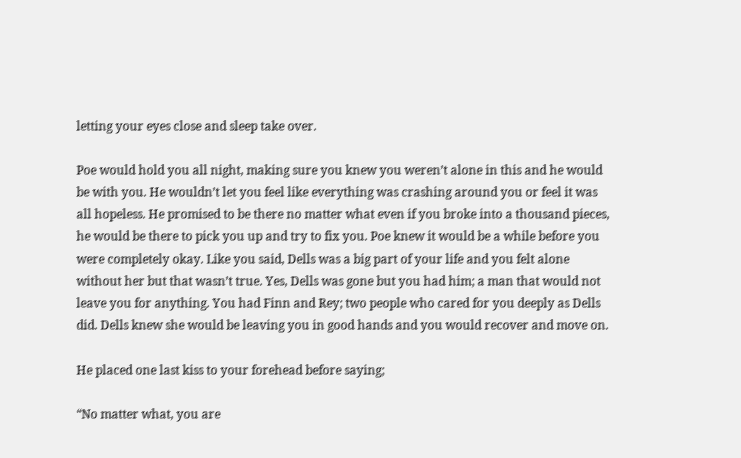letting your eyes close and sleep take over.

Poe would hold you all night, making sure you knew you weren’t alone in this and he would be with you. He wouldn’t let you feel like everything was crashing around you or feel it was all hopeless. He promised to be there no matter what even if you broke into a thousand pieces, he would be there to pick you up and try to fix you. Poe knew it would be a while before you were completely okay. Like you said, Dells was a big part of your life and you felt alone without her but that wasn’t true. Yes, Dells was gone but you had him; a man that would not leave you for anything. You had Finn and Rey; two people who cared for you deeply as Dells did. Dells knew she would be leaving you in good hands and you would recover and move on.

He placed one last kiss to your forehead before saying;

“No matter what, you are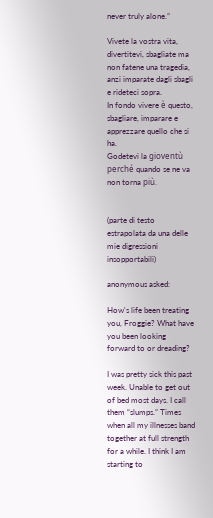never truly alone.”

Vivete la vostra vita, divertitevi, sbagliate ma non fatene una tragedia, anzi imparate dagli sbagli e rideteci sopra.
In fondo vivere è questo, sbagliare, imparare e apprezzare quello che si ha.
Godetevi la gioventù perché quando se ne va non torna più.


(parte di testo estrapolata da una delle mie digressioni insopportabili)

anonymous asked:

How's life been treating you, Froggie? What have you been looking forward to or dreading?

I was pretty sick this past week. Unable to get out of bed most days. I call them “slumps.” Times when all my illnesses band together at full strength for a while. I think I am starting to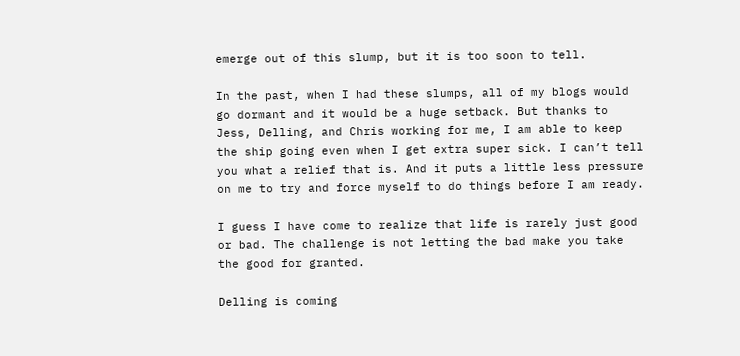emerge out of this slump, but it is too soon to tell.

In the past, when I had these slumps, all of my blogs would go dormant and it would be a huge setback. But thanks to Jess, Delling, and Chris working for me, I am able to keep the ship going even when I get extra super sick. I can’t tell you what a relief that is. And it puts a little less pressure on me to try and force myself to do things before I am ready.

I guess I have come to realize that life is rarely just good or bad. The challenge is not letting the bad make you take the good for granted.

Delling is coming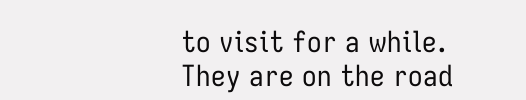to visit for a while. They are on the road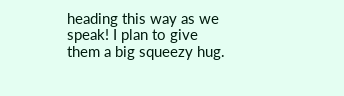heading this way as we speak! I plan to give them a big squeezy hug.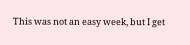This was not an easy week, but I get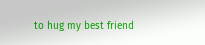to hug my best friend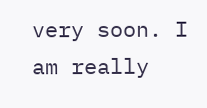very soon. I am really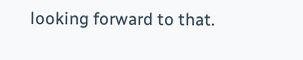looking forward to that.